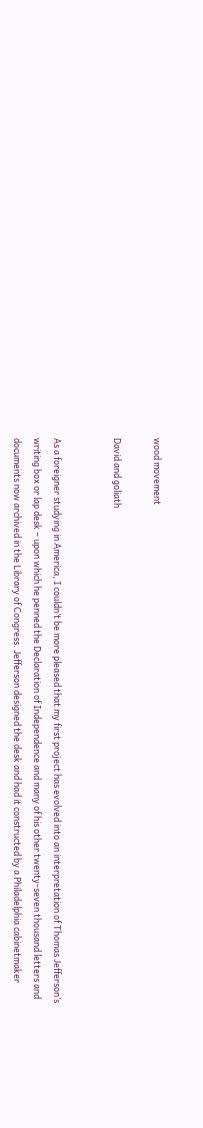wood movement

David and goliath


As a foreigner studying in America, I couldn’t be more pleased that my first project has evolved into an interpretation of Thomas Jefferson’s writing box or lap desk – upon which he penned the Declaration of Independence and many of his other twenty-seven thousand letters and documents now archived in the Library of Congress. Jefferson designed the desk and had it constructed by a Philadelphia cabinetmaker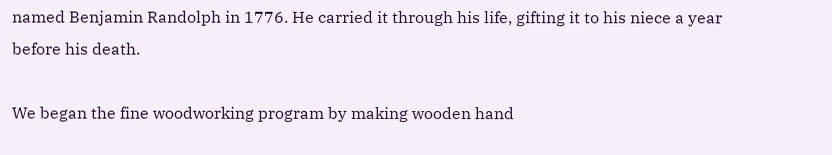named Benjamin Randolph in 1776. He carried it through his life, gifting it to his niece a year before his death.

We began the fine woodworking program by making wooden hand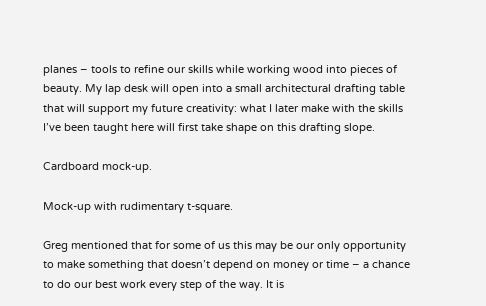planes – tools to refine our skills while working wood into pieces of beauty. My lap desk will open into a small architectural drafting table that will support my future creativity: what I later make with the skills I’ve been taught here will first take shape on this drafting slope.

Cardboard mock-up.

Mock-up with rudimentary t-square.

Greg mentioned that for some of us this may be our only opportunity to make something that doesn’t depend on money or time – a chance to do our best work every step of the way. It is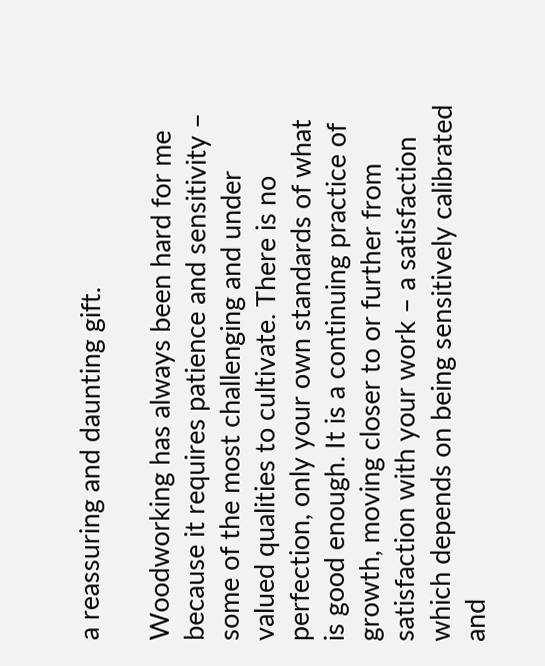a reassuring and daunting gift.

Woodworking has always been hard for me because it requires patience and sensitivity – some of the most challenging and under valued qualities to cultivate. There is no perfection, only your own standards of what is good enough. It is a continuing practice of growth, moving closer to or further from satisfaction with your work – a satisfaction which depends on being sensitively calibrated and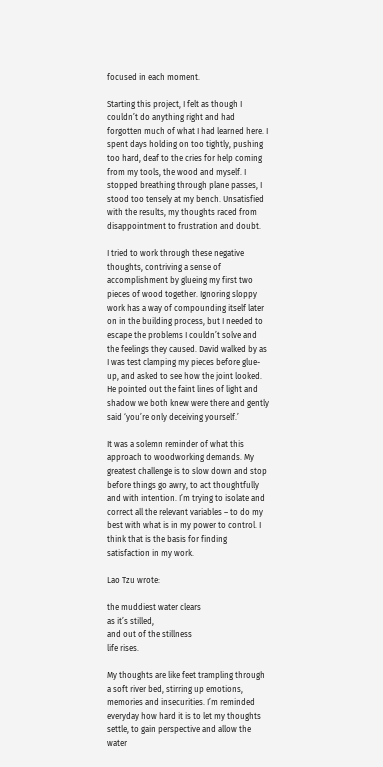focused in each moment.

Starting this project, I felt as though I couldn’t do anything right and had forgotten much of what I had learned here. I spent days holding on too tightly, pushing too hard, deaf to the cries for help coming from my tools, the wood and myself. I stopped breathing through plane passes, I stood too tensely at my bench. Unsatisfied with the results, my thoughts raced from disappointment to frustration and doubt.

I tried to work through these negative thoughts, contriving a sense of accomplishment by glueing my first two pieces of wood together. Ignoring sloppy work has a way of compounding itself later on in the building process, but I needed to escape the problems I couldn’t solve and the feelings they caused. David walked by as I was test clamping my pieces before glue-up, and asked to see how the joint looked. He pointed out the faint lines of light and shadow we both knew were there and gently said ‘you’re only deceiving yourself.’

It was a solemn reminder of what this approach to woodworking demands. My greatest challenge is to slow down and stop before things go awry, to act thoughtfully and with intention. I’m trying to isolate and correct all the relevant variables – to do my best with what is in my power to control. I think that is the basis for finding satisfaction in my work.

Lao Tzu wrote:

the muddiest water clears
as it’s stilled,
and out of the stillness
life rises.

My thoughts are like feet trampling through a soft river bed, stirring up emotions, memories and insecurities. I’m reminded everyday how hard it is to let my thoughts settle, to gain perspective and allow the water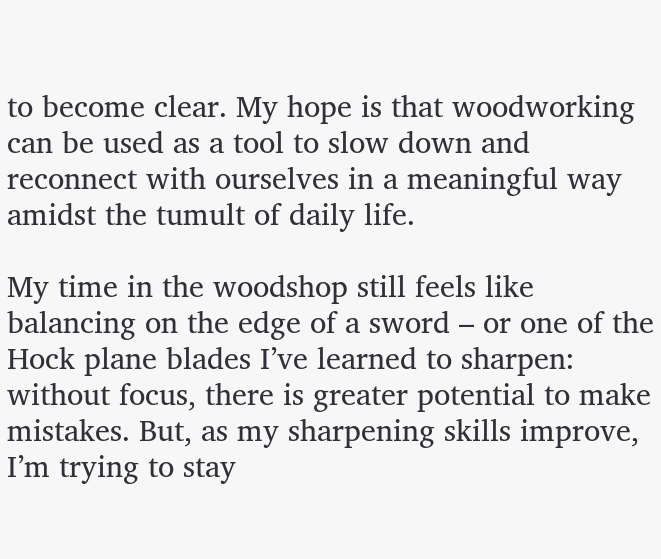to become clear. My hope is that woodworking can be used as a tool to slow down and reconnect with ourselves in a meaningful way amidst the tumult of daily life.

My time in the woodshop still feels like balancing on the edge of a sword – or one of the Hock plane blades I’ve learned to sharpen: without focus, there is greater potential to make mistakes. But, as my sharpening skills improve, I’m trying to stay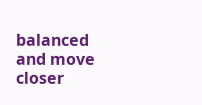balanced and move closer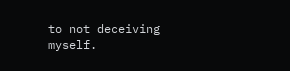to not deceiving myself.